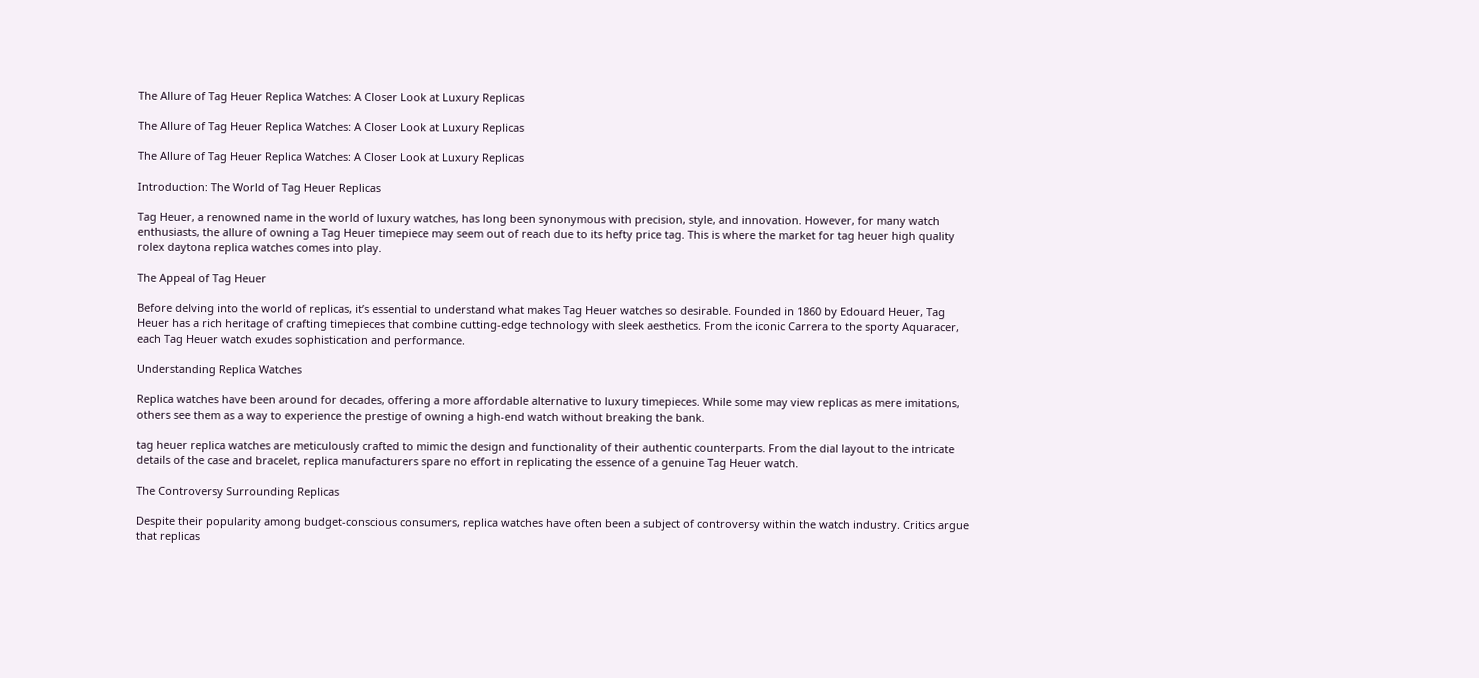The Allure of Tag Heuer Replica Watches: A Closer Look at Luxury Replicas

The Allure of Tag Heuer Replica Watches: A Closer Look at Luxury Replicas

The Allure of Tag Heuer Replica Watches: A Closer Look at Luxury Replicas

Introduction: The World of Tag Heuer Replicas

Tag Heuer, a renowned name in the world of luxury watches, has long been synonymous with precision, style, and innovation. However, for many watch enthusiasts, the allure of owning a Tag Heuer timepiece may seem out of reach due to its hefty price tag. This is where the market for tag heuer high quality rolex daytona replica watches comes into play.

The Appeal of Tag Heuer

Before delving into the world of replicas, it’s essential to understand what makes Tag Heuer watches so desirable. Founded in 1860 by Edouard Heuer, Tag Heuer has a rich heritage of crafting timepieces that combine cutting-edge technology with sleek aesthetics. From the iconic Carrera to the sporty Aquaracer, each Tag Heuer watch exudes sophistication and performance.

Understanding Replica Watches

Replica watches have been around for decades, offering a more affordable alternative to luxury timepieces. While some may view replicas as mere imitations, others see them as a way to experience the prestige of owning a high-end watch without breaking the bank.

tag heuer replica watches are meticulously crafted to mimic the design and functionality of their authentic counterparts. From the dial layout to the intricate details of the case and bracelet, replica manufacturers spare no effort in replicating the essence of a genuine Tag Heuer watch.

The Controversy Surrounding Replicas

Despite their popularity among budget-conscious consumers, replica watches have often been a subject of controversy within the watch industry. Critics argue that replicas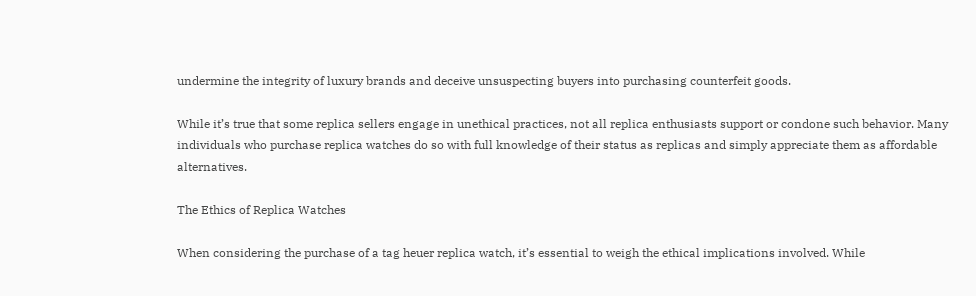undermine the integrity of luxury brands and deceive unsuspecting buyers into purchasing counterfeit goods.

While it’s true that some replica sellers engage in unethical practices, not all replica enthusiasts support or condone such behavior. Many individuals who purchase replica watches do so with full knowledge of their status as replicas and simply appreciate them as affordable alternatives.

The Ethics of Replica Watches

When considering the purchase of a tag heuer replica watch, it’s essential to weigh the ethical implications involved. While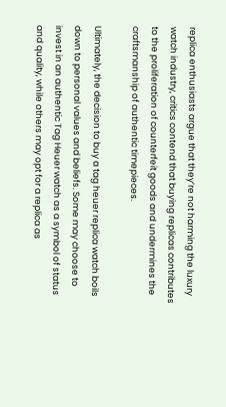replica enthusiasts argue that they’re not harming the luxury watch industry, critics contend that buying replicas contributes to the proliferation of counterfeit goods and undermines the craftsmanship of authentic timepieces.

Ultimately, the decision to buy a tag heuer replica watch boils down to personal values and beliefs. Some may choose to invest in an authentic Tag Heuer watch as a symbol of status and quality, while others may opt for a replica as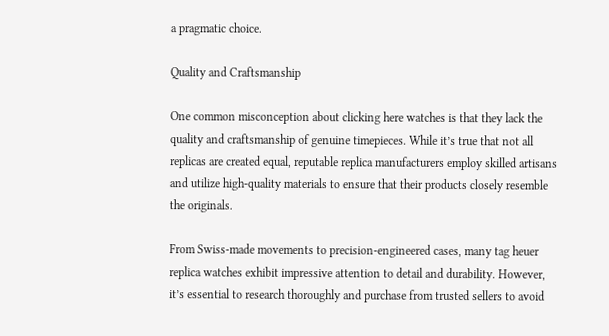a pragmatic choice.

Quality and Craftsmanship

One common misconception about clicking here watches is that they lack the quality and craftsmanship of genuine timepieces. While it’s true that not all replicas are created equal, reputable replica manufacturers employ skilled artisans and utilize high-quality materials to ensure that their products closely resemble the originals.

From Swiss-made movements to precision-engineered cases, many tag heuer replica watches exhibit impressive attention to detail and durability. However, it’s essential to research thoroughly and purchase from trusted sellers to avoid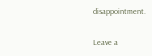disappointment.

Leave a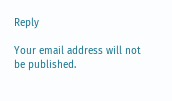Reply

Your email address will not be published.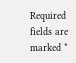Required fields are marked *